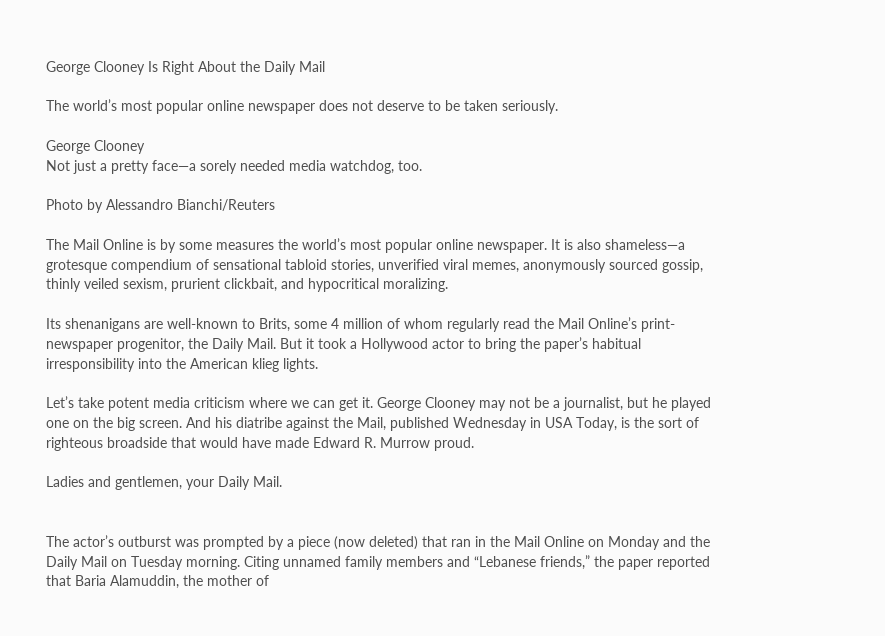George Clooney Is Right About the Daily Mail

The world’s most popular online newspaper does not deserve to be taken seriously.

George Clooney
Not just a pretty face—a sorely needed media watchdog, too.

Photo by Alessandro Bianchi/Reuters

The Mail Online is by some measures the world’s most popular online newspaper. It is also shameless—a grotesque compendium of sensational tabloid stories, unverified viral memes, anonymously sourced gossip, thinly veiled sexism, prurient clickbait, and hypocritical moralizing.

Its shenanigans are well-known to Brits, some 4 million of whom regularly read the Mail Online’s print-newspaper progenitor, the Daily Mail. But it took a Hollywood actor to bring the paper’s habitual irresponsibility into the American klieg lights.

Let’s take potent media criticism where we can get it. George Clooney may not be a journalist, but he played one on the big screen. And his diatribe against the Mail, published Wednesday in USA Today, is the sort of righteous broadside that would have made Edward R. Murrow proud.

Ladies and gentlemen, your Daily Mail.


The actor’s outburst was prompted by a piece (now deleted) that ran in the Mail Online on Monday and the Daily Mail on Tuesday morning. Citing unnamed family members and “Lebanese friends,” the paper reported that Baria Alamuddin, the mother of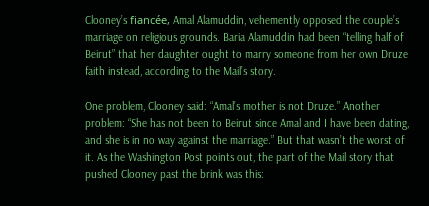Clooney’s fiancée, Amal Alamuddin, vehemently opposed the couple’s marriage on religious grounds. Baria Alamuddin had been “telling half of Beirut” that her daughter ought to marry someone from her own Druze faith instead, according to the Mail’s story.

One problem, Clooney said: “Amal’s mother is not Druze.” Another problem: “She has not been to Beirut since Amal and I have been dating, and she is in no way against the marriage.” But that wasn’t the worst of it. As the Washington Post points out, the part of the Mail story that pushed Clooney past the brink was this: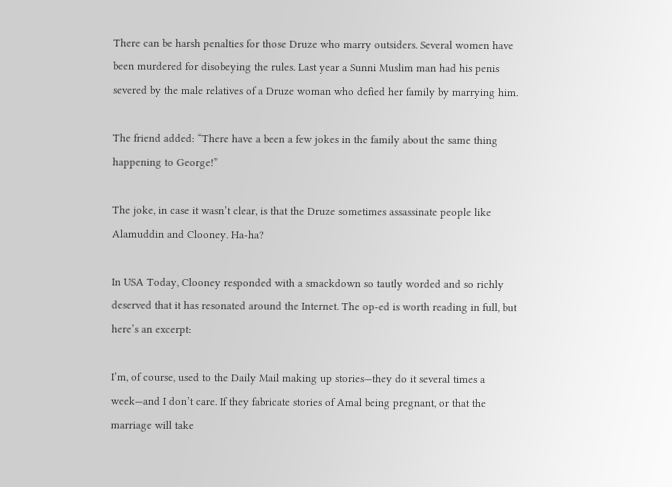There can be harsh penalties for those Druze who marry outsiders. Several women have been murdered for disobeying the rules. Last year a Sunni Muslim man had his penis severed by the male relatives of a Druze woman who defied her family by marrying him.

The friend added: “There have a been a few jokes in the family about the same thing happening to George!”

The joke, in case it wasn’t clear, is that the Druze sometimes assassinate people like Alamuddin and Clooney. Ha-ha?

In USA Today, Clooney responded with a smackdown so tautly worded and so richly deserved that it has resonated around the Internet. The op-ed is worth reading in full, but here’s an excerpt:

I’m, of course, used to the Daily Mail making up stories—they do it several times a week—and I don’t care. If they fabricate stories of Amal being pregnant, or that the marriage will take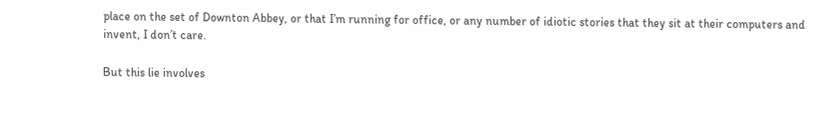place on the set of Downton Abbey, or that I’m running for office, or any number of idiotic stories that they sit at their computers and invent, I don’t care.

But this lie involves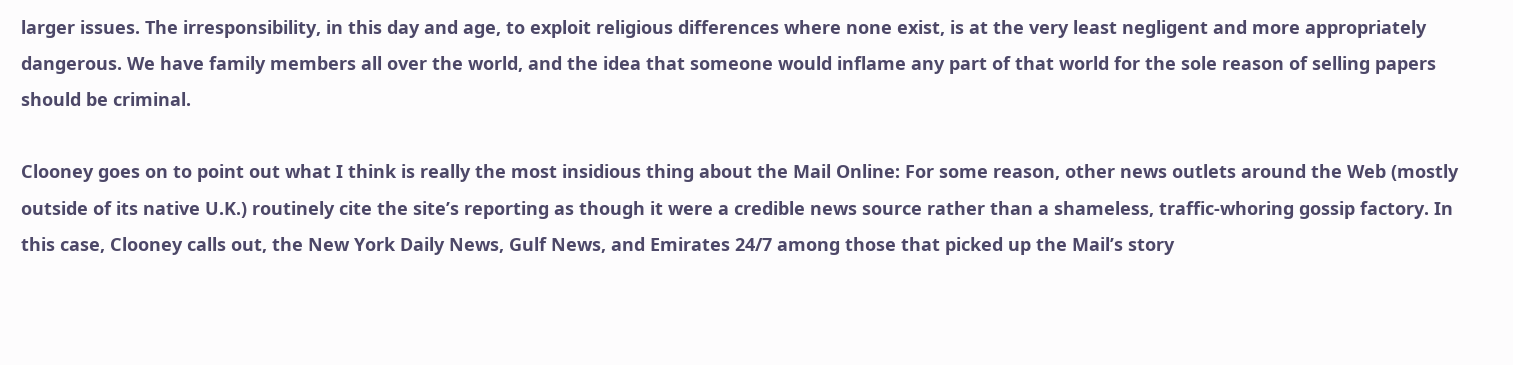larger issues. The irresponsibility, in this day and age, to exploit religious differences where none exist, is at the very least negligent and more appropriately dangerous. We have family members all over the world, and the idea that someone would inflame any part of that world for the sole reason of selling papers should be criminal.

Clooney goes on to point out what I think is really the most insidious thing about the Mail Online: For some reason, other news outlets around the Web (mostly outside of its native U.K.) routinely cite the site’s reporting as though it were a credible news source rather than a shameless, traffic-whoring gossip factory. In this case, Clooney calls out, the New York Daily News, Gulf News, and Emirates 24/7 among those that picked up the Mail’s story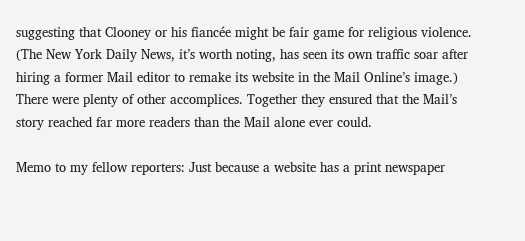suggesting that Clooney or his fiancée might be fair game for religious violence. (The New York Daily News, it’s worth noting, has seen its own traffic soar after hiring a former Mail editor to remake its website in the Mail Online’s image.) There were plenty of other accomplices. Together they ensured that the Mail’s story reached far more readers than the Mail alone ever could.

Memo to my fellow reporters: Just because a website has a print newspaper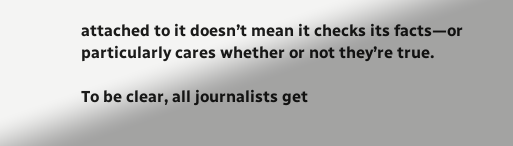attached to it doesn’t mean it checks its facts—or particularly cares whether or not they’re true.

To be clear, all journalists get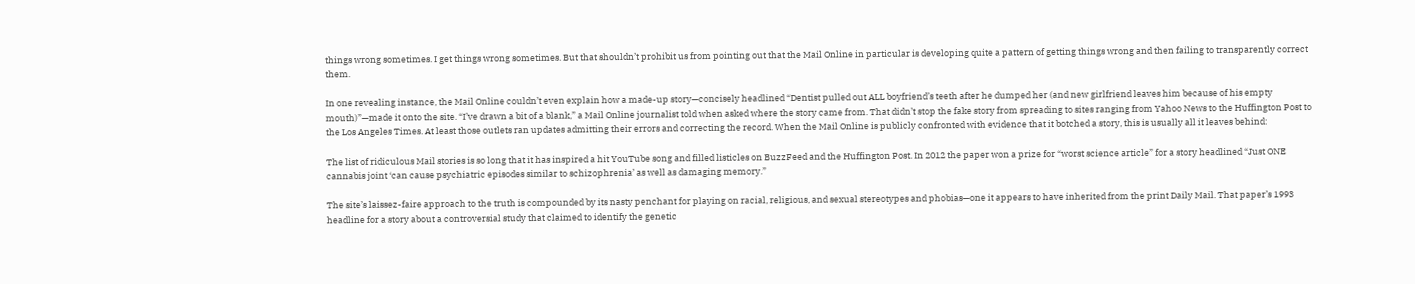things wrong sometimes. I get things wrong sometimes. But that shouldn’t prohibit us from pointing out that the Mail Online in particular is developing quite a pattern of getting things wrong and then failing to transparently correct them.

In one revealing instance, the Mail Online couldn’t even explain how a made-up story—concisely headlined “Dentist pulled out ALL boyfriend’s teeth after he dumped her (and new girlfriend leaves him because of his empty mouth)”—made it onto the site. “I’ve drawn a bit of a blank,” a Mail Online journalist told when asked where the story came from. That didn’t stop the fake story from spreading to sites ranging from Yahoo News to the Huffington Post to the Los Angeles Times. At least those outlets ran updates admitting their errors and correcting the record. When the Mail Online is publicly confronted with evidence that it botched a story, this is usually all it leaves behind:

The list of ridiculous Mail stories is so long that it has inspired a hit YouTube song and filled listicles on BuzzFeed and the Huffington Post. In 2012 the paper won a prize for “worst science article” for a story headlined “Just ONE cannabis joint ‘can cause psychiatric episodes similar to schizophrenia’ as well as damaging memory.”

The site’s laissez-faire approach to the truth is compounded by its nasty penchant for playing on racial, religious, and sexual stereotypes and phobias—one it appears to have inherited from the print Daily Mail. That paper’s 1993 headline for a story about a controversial study that claimed to identify the genetic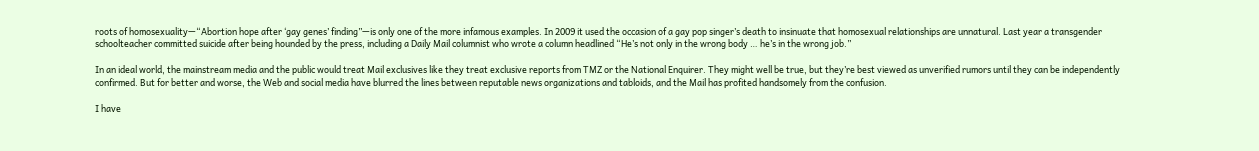roots of homosexuality—“Abortion hope after ‘gay genes’ finding”—is only one of the more infamous examples. In 2009 it used the occasion of a gay pop singer’s death to insinuate that homosexual relationships are unnatural. Last year a transgender schoolteacher committed suicide after being hounded by the press, including a Daily Mail columnist who wrote a column headlined “He’s not only in the wrong body … he’s in the wrong job.”

In an ideal world, the mainstream media and the public would treat Mail exclusives like they treat exclusive reports from TMZ or the National Enquirer. They might well be true, but they’re best viewed as unverified rumors until they can be independently confirmed. But for better and worse, the Web and social media have blurred the lines between reputable news organizations and tabloids, and the Mail has profited handsomely from the confusion.

I have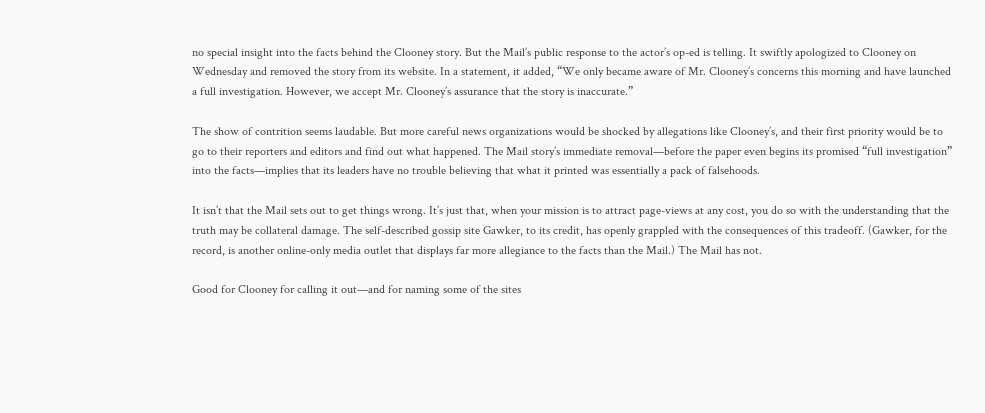no special insight into the facts behind the Clooney story. But the Mail’s public response to the actor’s op-ed is telling. It swiftly apologized to Clooney on Wednesday and removed the story from its website. In a statement, it added, “We only became aware of Mr. Clooney’s concerns this morning and have launched a full investigation. However, we accept Mr. Clooney’s assurance that the story is inaccurate.”

The show of contrition seems laudable. But more careful news organizations would be shocked by allegations like Clooney’s, and their first priority would be to go to their reporters and editors and find out what happened. The Mail story’s immediate removal—before the paper even begins its promised “full investigation” into the facts—implies that its leaders have no trouble believing that what it printed was essentially a pack of falsehoods.

It isn’t that the Mail sets out to get things wrong. It’s just that, when your mission is to attract page-views at any cost, you do so with the understanding that the truth may be collateral damage. The self-described gossip site Gawker, to its credit, has openly grappled with the consequences of this tradeoff. (Gawker, for the record, is another online-only media outlet that displays far more allegiance to the facts than the Mail.) The Mail has not.

Good for Clooney for calling it out—and for naming some of the sites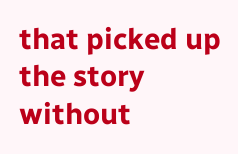that picked up the story without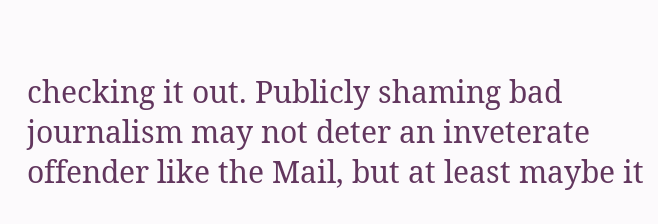checking it out. Publicly shaming bad journalism may not deter an inveterate offender like the Mail, but at least maybe it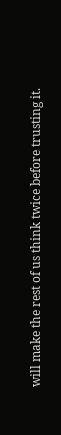will make the rest of us think twice before trusting it.